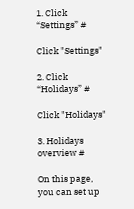1. Click “Settings” #

Click "Settings"

2. Click “Holidays” #

Click "Holidays"

3. Holidays overview #

On this page, you can set up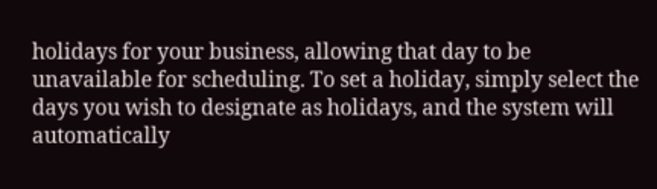holidays for your business, allowing that day to be unavailable for scheduling. To set a holiday, simply select the days you wish to designate as holidays, and the system will automatically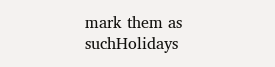mark them as suchHolidays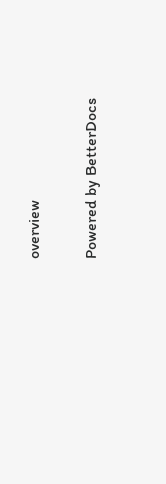overview

Powered by BetterDocs